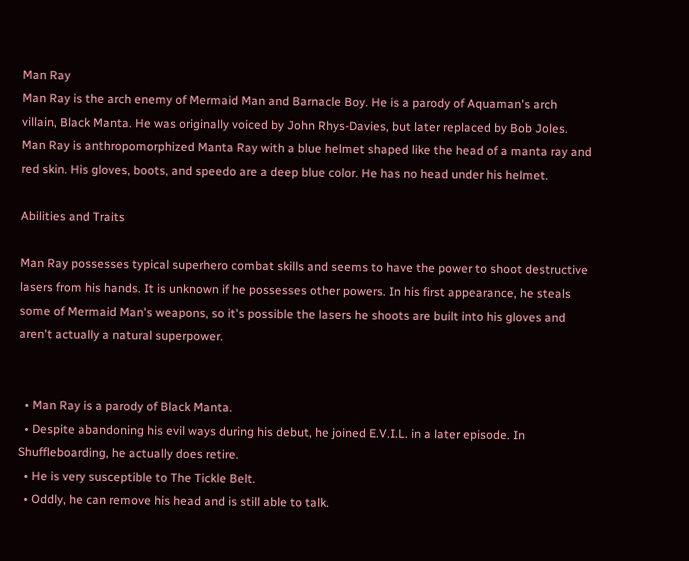Man Ray
Man Ray is the arch enemy of Mermaid Man and Barnacle Boy. He is a parody of Aquaman's arch villain, Black Manta. He was originally voiced by John Rhys-Davies, but later replaced by Bob Joles. Man Ray is anthropomorphized Manta Ray with a blue helmet shaped like the head of a manta ray and red skin. His gloves, boots, and speedo are a deep blue color. He has no head under his helmet.

Abilities and Traits

Man Ray possesses typical superhero combat skills and seems to have the power to shoot destructive lasers from his hands. It is unknown if he possesses other powers. In his first appearance, he steals some of Mermaid Man's weapons, so it's possible the lasers he shoots are built into his gloves and aren't actually a natural superpower.


  • Man Ray is a parody of Black Manta.
  • Despite abandoning his evil ways during his debut, he joined E.V.I.L. in a later episode. In Shuffleboarding, he actually does retire.
  • He is very susceptible to The Tickle Belt.
  • Oddly, he can remove his head and is still able to talk.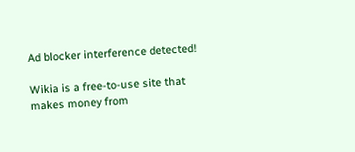Ad blocker interference detected!

Wikia is a free-to-use site that makes money from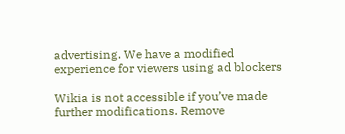advertising. We have a modified experience for viewers using ad blockers

Wikia is not accessible if you’ve made further modifications. Remove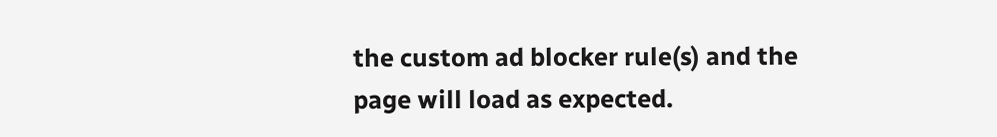the custom ad blocker rule(s) and the page will load as expected.